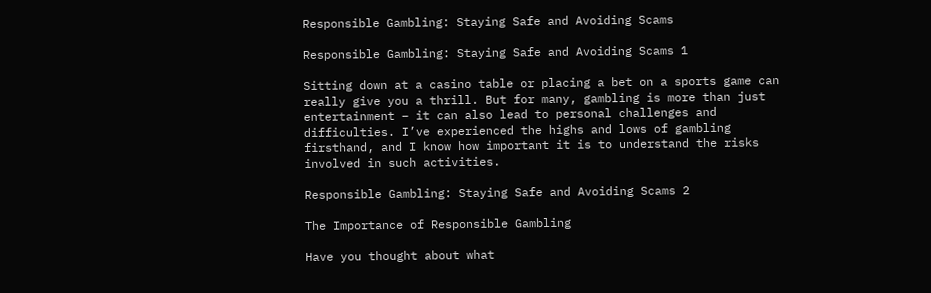Responsible Gambling: Staying Safe and Avoiding Scams

Responsible Gambling: Staying Safe and Avoiding Scams 1

Sitting down at a casino table or placing a bet on a sports game can really give you a thrill. But for many, gambling is more than just entertainment – it can also lead to personal challenges and difficulties. I’ve experienced the highs and lows of gambling firsthand, and I know how important it is to understand the risks involved in such activities.

Responsible Gambling: Staying Safe and Avoiding Scams 2

The Importance of Responsible Gambling

Have you thought about what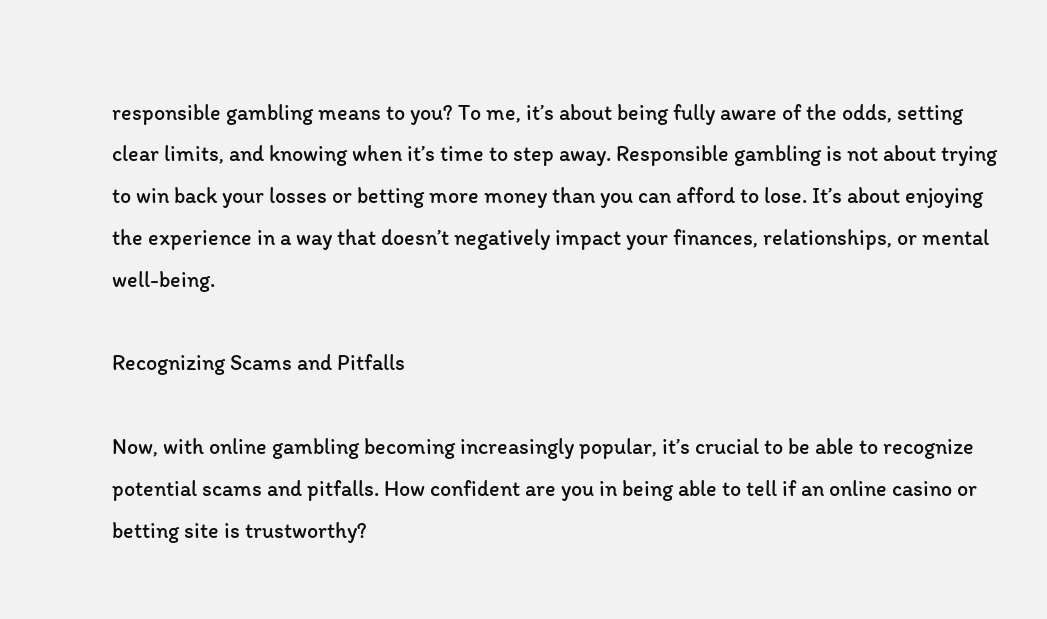responsible gambling means to you? To me, it’s about being fully aware of the odds, setting clear limits, and knowing when it’s time to step away. Responsible gambling is not about trying to win back your losses or betting more money than you can afford to lose. It’s about enjoying the experience in a way that doesn’t negatively impact your finances, relationships, or mental well-being.

Recognizing Scams and Pitfalls

Now, with online gambling becoming increasingly popular, it’s crucial to be able to recognize potential scams and pitfalls. How confident are you in being able to tell if an online casino or betting site is trustworthy?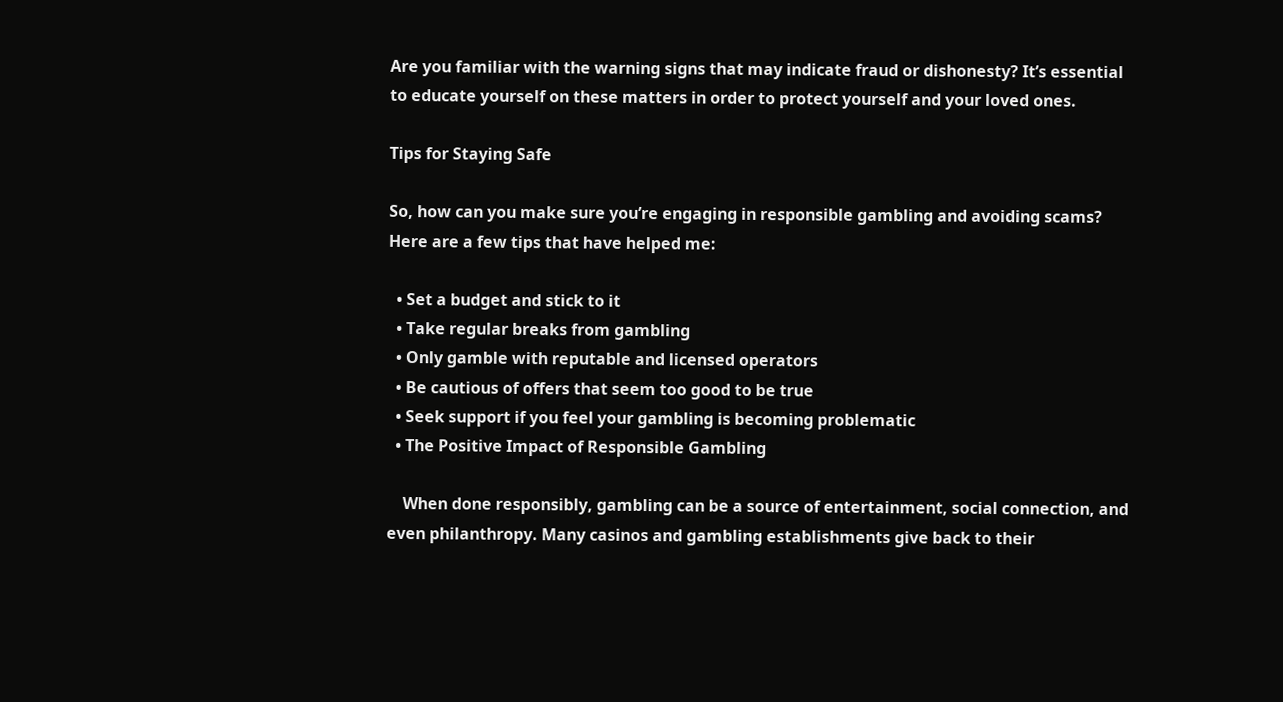Are you familiar with the warning signs that may indicate fraud or dishonesty? It’s essential to educate yourself on these matters in order to protect yourself and your loved ones.

Tips for Staying Safe

So, how can you make sure you’re engaging in responsible gambling and avoiding scams? Here are a few tips that have helped me:

  • Set a budget and stick to it
  • Take regular breaks from gambling
  • Only gamble with reputable and licensed operators
  • Be cautious of offers that seem too good to be true
  • Seek support if you feel your gambling is becoming problematic
  • The Positive Impact of Responsible Gambling

    When done responsibly, gambling can be a source of entertainment, social connection, and even philanthropy. Many casinos and gambling establishments give back to their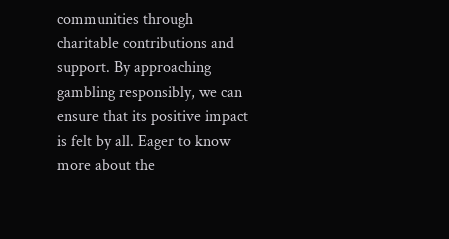communities through charitable contributions and support. By approaching gambling responsibly, we can ensure that its positive impact is felt by all. Eager to know more about the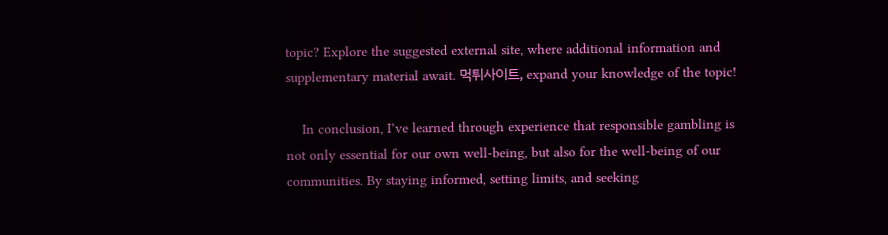topic? Explore the suggested external site, where additional information and supplementary material await. 먹튀사이트, expand your knowledge of the topic!

    In conclusion, I’ve learned through experience that responsible gambling is not only essential for our own well-being, but also for the well-being of our communities. By staying informed, setting limits, and seeking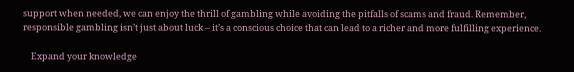support when needed, we can enjoy the thrill of gambling while avoiding the pitfalls of scams and fraud. Remember, responsible gambling isn’t just about luck – it’s a conscious choice that can lead to a richer and more fulfilling experience.

    Expand your knowledge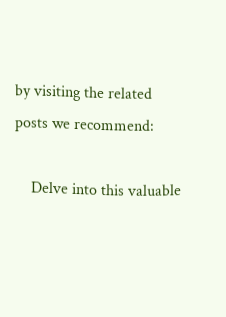by visiting the related posts we recommend:

    Delve into this valuable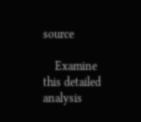source

    Examine this detailed analysis